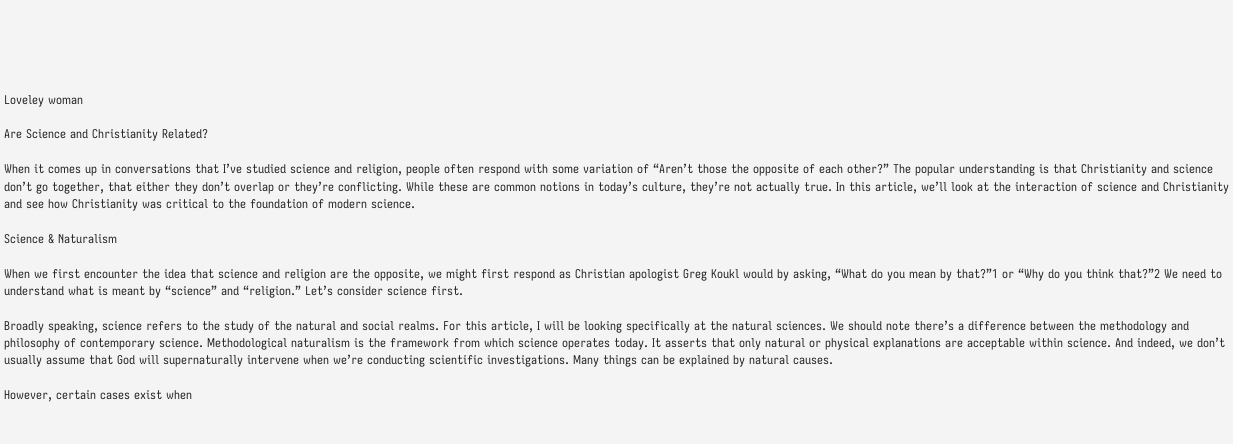Loveley woman

Are Science and Christianity Related?

When it comes up in conversations that I’ve studied science and religion, people often respond with some variation of “Aren’t those the opposite of each other?” The popular understanding is that Christianity and science don’t go together, that either they don’t overlap or they’re conflicting. While these are common notions in today’s culture, they’re not actually true. In this article, we’ll look at the interaction of science and Christianity and see how Christianity was critical to the foundation of modern science.

Science & Naturalism

When we first encounter the idea that science and religion are the opposite, we might first respond as Christian apologist Greg Koukl would by asking, “What do you mean by that?”1 or “Why do you think that?”2 We need to understand what is meant by “science” and “religion.” Let’s consider science first.

Broadly speaking, science refers to the study of the natural and social realms. For this article, I will be looking specifically at the natural sciences. We should note there’s a difference between the methodology and philosophy of contemporary science. Methodological naturalism is the framework from which science operates today. It asserts that only natural or physical explanations are acceptable within science. And indeed, we don’t usually assume that God will supernaturally intervene when we’re conducting scientific investigations. Many things can be explained by natural causes.

However, certain cases exist when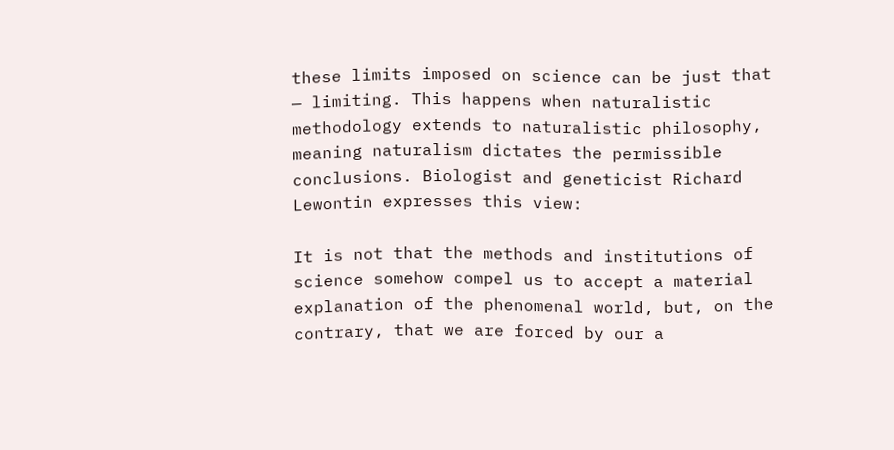these limits imposed on science can be just that — limiting. This happens when naturalistic methodology extends to naturalistic philosophy, meaning naturalism dictates the permissible conclusions. Biologist and geneticist Richard Lewontin expresses this view:

It is not that the methods and institutions of science somehow compel us to accept a material explanation of the phenomenal world, but, on the contrary, that we are forced by our a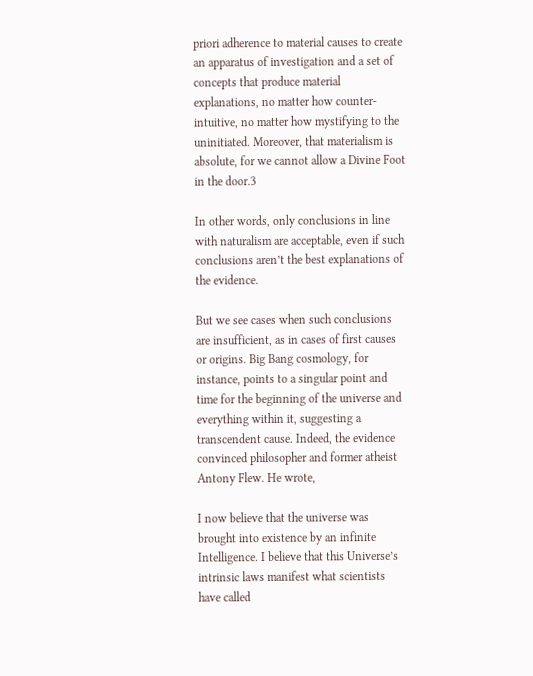priori adherence to material causes to create an apparatus of investigation and a set of concepts that produce material explanations, no matter how counter-intuitive, no matter how mystifying to the uninitiated. Moreover, that materialism is absolute, for we cannot allow a Divine Foot in the door.3

In other words, only conclusions in line with naturalism are acceptable, even if such conclusions aren’t the best explanations of the evidence.

But we see cases when such conclusions are insufficient, as in cases of first causes or origins. Big Bang cosmology, for instance, points to a singular point and time for the beginning of the universe and everything within it, suggesting a transcendent cause. Indeed, the evidence convinced philosopher and former atheist Antony Flew. He wrote,

I now believe that the universe was brought into existence by an infinite Intelligence. I believe that this Universe’s intrinsic laws manifest what scientists have called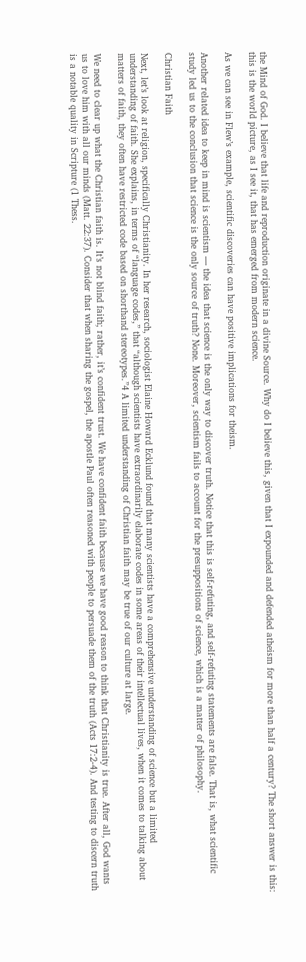the Mind of God. I believe that life and reproduction originate in a divine Source. Why do I believe this, given that I expounded and defended atheism for more than half a century? The short answer is this: this is the world picture, as I see it, that has emerged from modern science.

As we can see in Flew’s example, scientific discoveries can have positive implications for theism.

Another related idea to keep in mind is scientism — the idea that science is the only way to discover truth. Notice that this is self-refuting, and self-refuting statements are false. That is, what scientific study led us to the conclusion that science is the only source of truth? None. Moreover, scientism fails to account for the presuppositions of science, which is a matter of philosophy.

Christian Faith

Next, let’s look at religion, specifically Christianity. In her research, sociologist Elaine Howard Ecklund found that many scientists have a comprehensive understanding of science but a limited understanding of faith. She explains, in terms of “language codes,” that “although scientists have extraordinarily elaborate codes in some areas of their intellectual lives, when it comes to talking about matters of faith, they often have restricted code based on shorthand stereotypes.”4 A limited understanding of Christian faith may be true of our culture at large.

We need to clear up what the Christian faith is. It’s not blind faith; rather, it’s confident trust. We have confident faith because we have good reason to think that Christianity is true. After all, God wants us to love him with all our minds (Matt. 22:37). Consider that when sharing the gospel, the apostle Paul often reasoned with people to persuade them of the truth (Acts 17:2-4). And testing to discern truth is a notable quality in Scripture (1 Thess.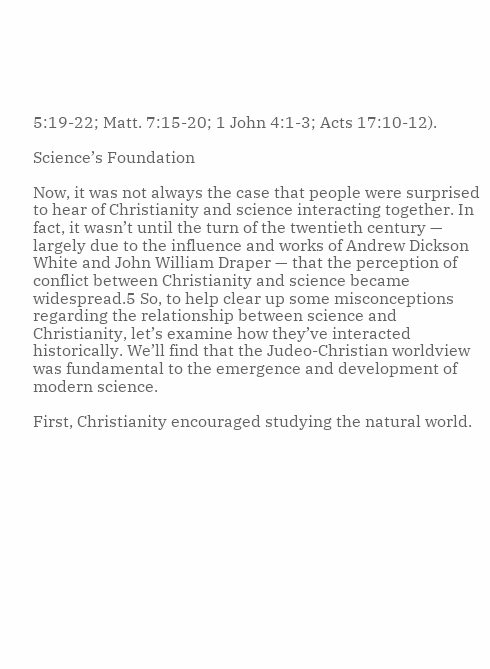5:19-22; Matt. 7:15-20; 1 John 4:1-3; Acts 17:10-12).

Science’s Foundation

Now, it was not always the case that people were surprised to hear of Christianity and science interacting together. In fact, it wasn’t until the turn of the twentieth century — largely due to the influence and works of Andrew Dickson White and John William Draper — that the perception of conflict between Christianity and science became widespread.5 So, to help clear up some misconceptions regarding the relationship between science and Christianity, let’s examine how they’ve interacted historically. We’ll find that the Judeo-Christian worldview was fundamental to the emergence and development of modern science.

First, Christianity encouraged studying the natural world.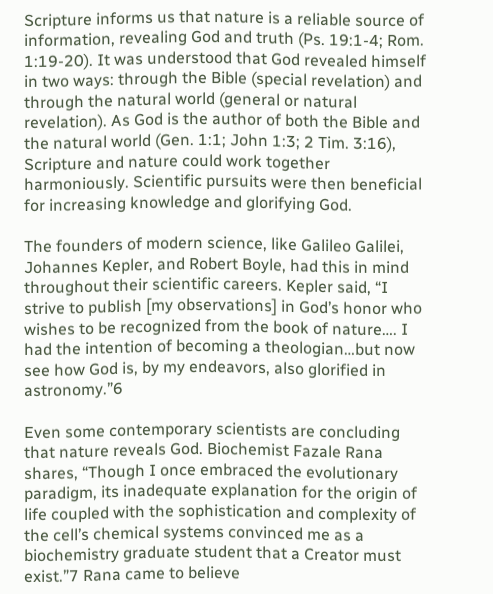Scripture informs us that nature is a reliable source of information, revealing God and truth (Ps. 19:1-4; Rom. 1:19-20). It was understood that God revealed himself in two ways: through the Bible (special revelation) and through the natural world (general or natural revelation). As God is the author of both the Bible and the natural world (Gen. 1:1; John 1:3; 2 Tim. 3:16), Scripture and nature could work together harmoniously. Scientific pursuits were then beneficial for increasing knowledge and glorifying God.

The founders of modern science, like Galileo Galilei, Johannes Kepler, and Robert Boyle, had this in mind throughout their scientific careers. Kepler said, “I strive to publish [my observations] in God’s honor who wishes to be recognized from the book of nature…. I had the intention of becoming a theologian…but now see how God is, by my endeavors, also glorified in astronomy.”6

Even some contemporary scientists are concluding that nature reveals God. Biochemist Fazale Rana shares, “Though I once embraced the evolutionary paradigm, its inadequate explanation for the origin of life coupled with the sophistication and complexity of the cell’s chemical systems convinced me as a biochemistry graduate student that a Creator must exist.”7 Rana came to believe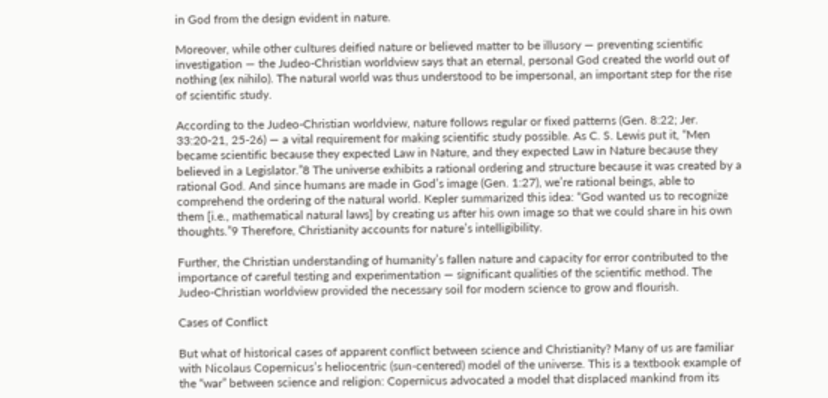in God from the design evident in nature.

Moreover, while other cultures deified nature or believed matter to be illusory — preventing scientific investigation — the Judeo-Christian worldview says that an eternal, personal God created the world out of nothing (ex nihilo). The natural world was thus understood to be impersonal, an important step for the rise of scientific study.

According to the Judeo-Christian worldview, nature follows regular or fixed patterns (Gen. 8:22; Jer. 33:20-21, 25-26) — a vital requirement for making scientific study possible. As C. S. Lewis put it, “Men became scientific because they expected Law in Nature, and they expected Law in Nature because they believed in a Legislator.”8 The universe exhibits a rational ordering and structure because it was created by a rational God. And since humans are made in God’s image (Gen. 1:27), we’re rational beings, able to comprehend the ordering of the natural world. Kepler summarized this idea: “God wanted us to recognize them [i.e., mathematical natural laws] by creating us after his own image so that we could share in his own thoughts.”9 Therefore, Christianity accounts for nature’s intelligibility.

Further, the Christian understanding of humanity’s fallen nature and capacity for error contributed to the importance of careful testing and experimentation — significant qualities of the scientific method. The Judeo-Christian worldview provided the necessary soil for modern science to grow and flourish.

Cases of Conflict

But what of historical cases of apparent conflict between science and Christianity? Many of us are familiar with Nicolaus Copernicus’s heliocentric (sun-centered) model of the universe. This is a textbook example of the “war” between science and religion: Copernicus advocated a model that displaced mankind from its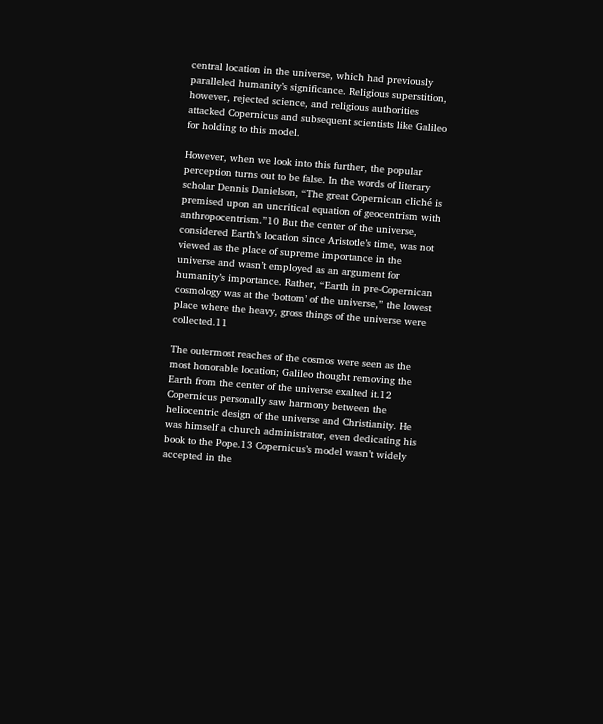central location in the universe, which had previously paralleled humanity’s significance. Religious superstition, however, rejected science, and religious authorities attacked Copernicus and subsequent scientists like Galileo for holding to this model.

However, when we look into this further, the popular perception turns out to be false. In the words of literary scholar Dennis Danielson, “The great Copernican cliché is premised upon an uncritical equation of geocentrism with anthropocentrism.”10 But the center of the universe, considered Earth’s location since Aristotle’s time, was not viewed as the place of supreme importance in the universe and wasn’t employed as an argument for humanity’s importance. Rather, “Earth in pre-Copernican cosmology was at the ‘bottom’ of the universe,” the lowest place where the heavy, gross things of the universe were collected.11

The outermost reaches of the cosmos were seen as the most honorable location; Galileo thought removing the Earth from the center of the universe exalted it.12 Copernicus personally saw harmony between the heliocentric design of the universe and Christianity. He was himself a church administrator, even dedicating his book to the Pope.13 Copernicus’s model wasn’t widely accepted in the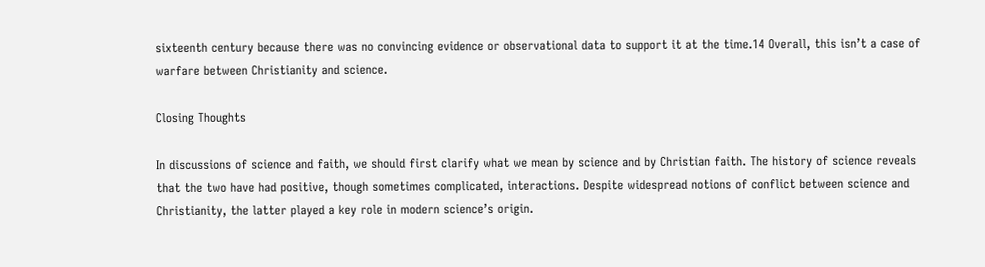sixteenth century because there was no convincing evidence or observational data to support it at the time.14 Overall, this isn’t a case of warfare between Christianity and science.

Closing Thoughts

In discussions of science and faith, we should first clarify what we mean by science and by Christian faith. The history of science reveals that the two have had positive, though sometimes complicated, interactions. Despite widespread notions of conflict between science and Christianity, the latter played a key role in modern science’s origin.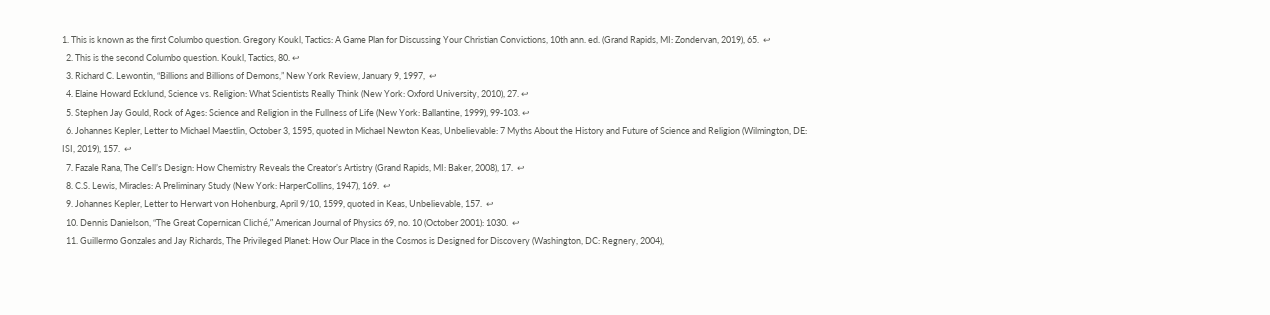1. This is known as the first Columbo question. Gregory Koukl, Tactics: A Game Plan for Discussing Your Christian Convictions, 10th ann. ed. (Grand Rapids, MI: Zondervan, 2019), 65.  ↩
  2. This is the second Columbo question. Koukl, Tactics, 80. ↩
  3. Richard C. Lewontin, “Billions and Billions of Demons,” New York Review, January 9, 1997,  ↩
  4. Elaine Howard Ecklund, Science vs. Religion: What Scientists Really Think (New York: Oxford University, 2010), 27. ↩
  5. Stephen Jay Gould, Rock of Ages: Science and Religion in the Fullness of Life (New York: Ballantine, 1999), 99-103. ↩
  6. Johannes Kepler, Letter to Michael Maestlin, October 3, 1595, quoted in Michael Newton Keas, Unbelievable: 7 Myths About the History and Future of Science and Religion (Wilmington, DE: ISI, 2019), 157.  ↩
  7. Fazale Rana, The Cell’s Design: How Chemistry Reveals the Creator’s Artistry (Grand Rapids, MI: Baker, 2008), 17.  ↩
  8. C.S. Lewis, Miracles: A Preliminary Study (New York: HarperCollins, 1947), 169.  ↩
  9. Johannes Kepler, Letter to Herwart von Hohenburg, April 9/10, 1599, quoted in Keas, Unbelievable, 157.  ↩
  10. Dennis Danielson, “The Great Copernican Cliché,” American Journal of Physics 69, no. 10 (October 2001): 1030.  ↩
  11. Guillermo Gonzales and Jay Richards, The Privileged Planet: How Our Place in the Cosmos is Designed for Discovery (Washington, DC: Regnery, 2004),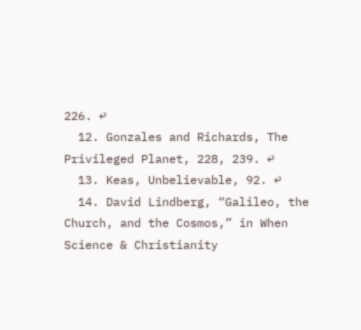226. ↩
  12. Gonzales and Richards, The Privileged Planet, 228, 239. ↩
  13. Keas, Unbelievable, 92. ↩
  14. David Lindberg, “Galileo, the Church, and the Cosmos,” in When Science & Christianity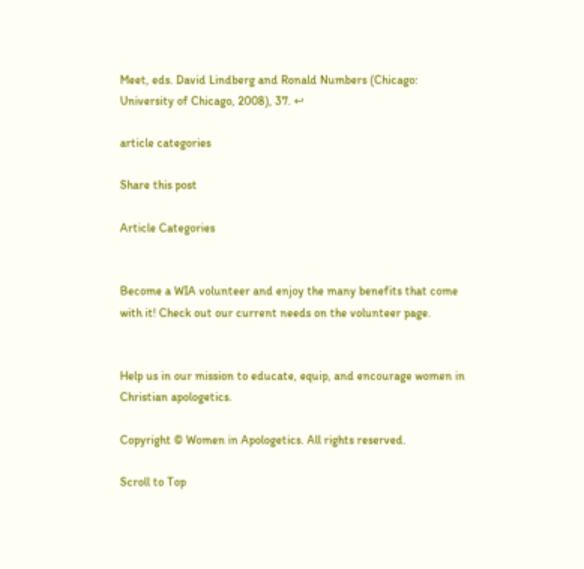Meet, eds. David Lindberg and Ronald Numbers (Chicago: University of Chicago, 2008), 37. ↩

article categories

Share this post

Article Categories


Become a WIA volunteer and enjoy the many benefits that come with it! Check out our current needs on the volunteer page.


Help us in our mission to educate, equip, and encourage women in Christian apologetics.

Copyright © Women in Apologetics. All rights reserved.

Scroll to Top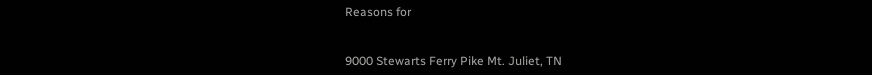Reasons for


9000 Stewarts Ferry Pike Mt. Juliet, TN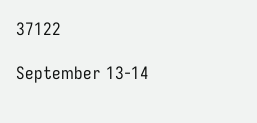37122

September 13-14